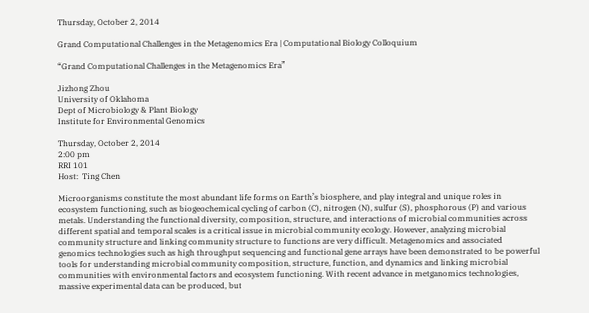Thursday, October 2, 2014

Grand Computational Challenges in the Metagenomics Era | Computational Biology Colloquium

“Grand Computational Challenges in the Metagenomics Era”

Jizhong Zhou
University of Oklahoma
Dept of Microbiology & Plant Biology
Institute for Environmental Genomics

Thursday, October 2, 2014
2:00 pm
RRI 101
Host:  Ting Chen

Microorganisms constitute the most abundant life forms on Earth’s biosphere, and play integral and unique roles in ecosystem functioning, such as biogeochemical cycling of carbon (C), nitrogen (N), sulfur (S), phosphorous (P) and various metals. Understanding the functional diversity, composition, structure, and interactions of microbial communities across different spatial and temporal scales is a critical issue in microbial community ecology. However, analyzing microbial community structure and linking community structure to functions are very difficult. Metagenomics and associated genomics technologies such as high throughput sequencing and functional gene arrays have been demonstrated to be powerful tools for understanding microbial community composition, structure, function, and dynamics and linking microbial communities with environmental factors and ecosystem functioning. With recent advance in metganomics technologies, massive experimental data can be produced, but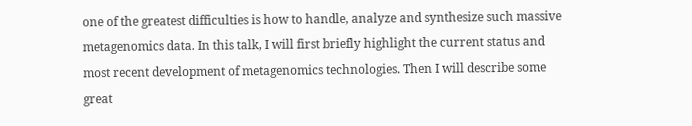one of the greatest difficulties is how to handle, analyze and synthesize such massive metagenomics data. In this talk, I will first briefly highlight the current status and most recent development of metagenomics technologies. Then I will describe some great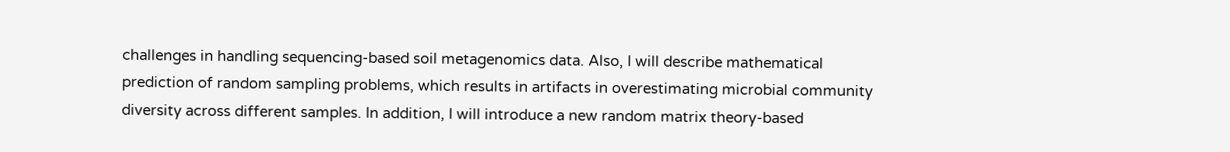challenges in handling sequencing-based soil metagenomics data. Also, I will describe mathematical prediction of random sampling problems, which results in artifacts in overestimating microbial community diversity across different samples. In addition, I will introduce a new random matrix theory-based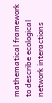mathematical framework to describe ecological network interactions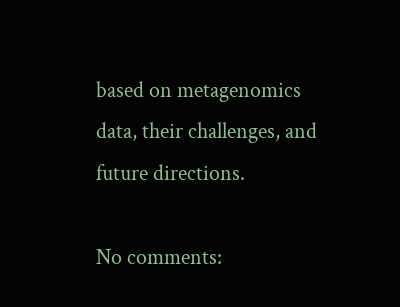based on metagenomics data, their challenges, and future directions.

No comments: